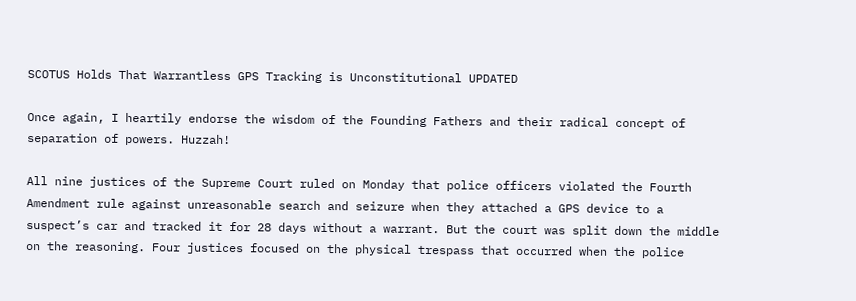SCOTUS Holds That Warrantless GPS Tracking is Unconstitutional UPDATED

Once again, I heartily endorse the wisdom of the Founding Fathers and their radical concept of separation of powers. Huzzah!

All nine justices of the Supreme Court ruled on Monday that police officers violated the Fourth Amendment rule against unreasonable search and seizure when they attached a GPS device to a suspect’s car and tracked it for 28 days without a warrant. But the court was split down the middle on the reasoning. Four justices focused on the physical trespass that occurred when the police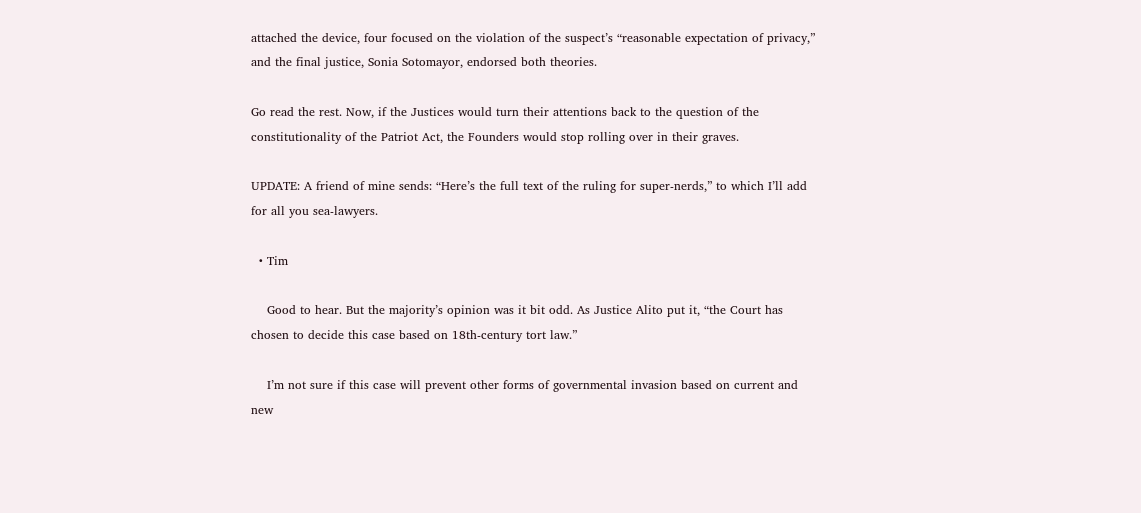attached the device, four focused on the violation of the suspect’s “reasonable expectation of privacy,” and the final justice, Sonia Sotomayor, endorsed both theories.

Go read the rest. Now, if the Justices would turn their attentions back to the question of the constitutionality of the Patriot Act, the Founders would stop rolling over in their graves.

UPDATE: A friend of mine sends: “Here’s the full text of the ruling for super-nerds,” to which I’ll add for all you sea-lawyers.

  • Tim

    Good to hear. But the majority’s opinion was it bit odd. As Justice Alito put it, “the Court has chosen to decide this case based on 18th-century tort law.”

    I’m not sure if this case will prevent other forms of governmental invasion based on current and new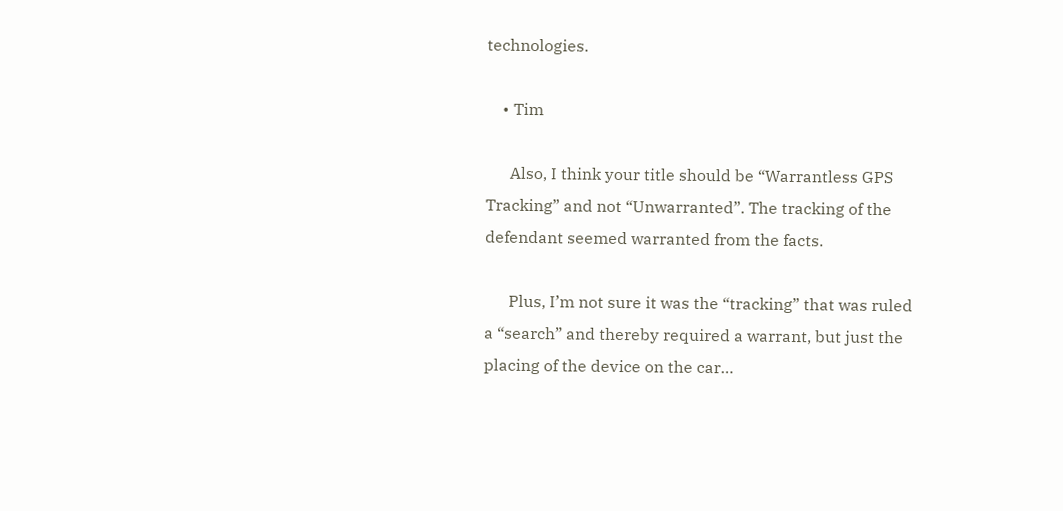technologies.

    • Tim

      Also, I think your title should be “Warrantless GPS Tracking” and not “Unwarranted”. The tracking of the defendant seemed warranted from the facts.

      Plus, I’m not sure it was the “tracking” that was ruled a “search” and thereby required a warrant, but just the placing of the device on the car…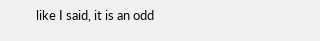like I said, it is an odd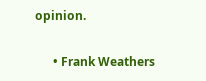opinion.

      • Frank Weathers